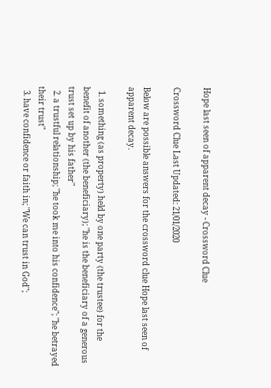Hope last seen of apparent decay - Crossword Clue

Crossword Clue Last Updated: 21/01/2020

Below are possible answers for the crossword clue Hope last seen of apparent decay.

  1. something (as property) held by one party (the trustee) for the benefit of another (the beneficiary); "he is the beneficiary of a generous trust set up by his father"
  2. a trustful relationship; "he took me into his confidence"; "he betrayed their trust"
  3. have confidence or faith in; "We can trust in God";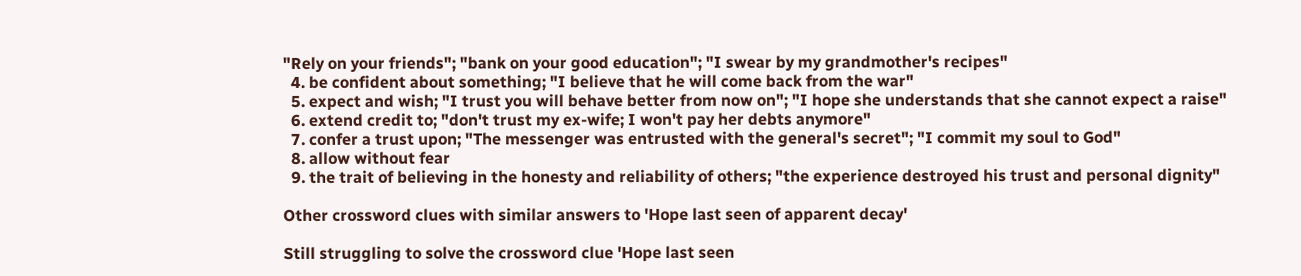"Rely on your friends"; "bank on your good education"; "I swear by my grandmother's recipes"
  4. be confident about something; "I believe that he will come back from the war"
  5. expect and wish; "I trust you will behave better from now on"; "I hope she understands that she cannot expect a raise"
  6. extend credit to; "don't trust my ex-wife; I won't pay her debts anymore"
  7. confer a trust upon; "The messenger was entrusted with the general's secret"; "I commit my soul to God"
  8. allow without fear
  9. the trait of believing in the honesty and reliability of others; "the experience destroyed his trust and personal dignity"

Other crossword clues with similar answers to 'Hope last seen of apparent decay'

Still struggling to solve the crossword clue 'Hope last seen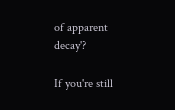of apparent decay'?

If you're still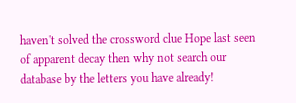haven't solved the crossword clue Hope last seen of apparent decay then why not search our database by the letters you have already!